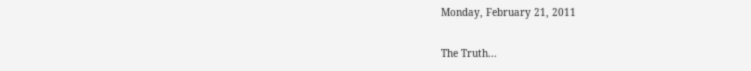Monday, February 21, 2011

The Truth...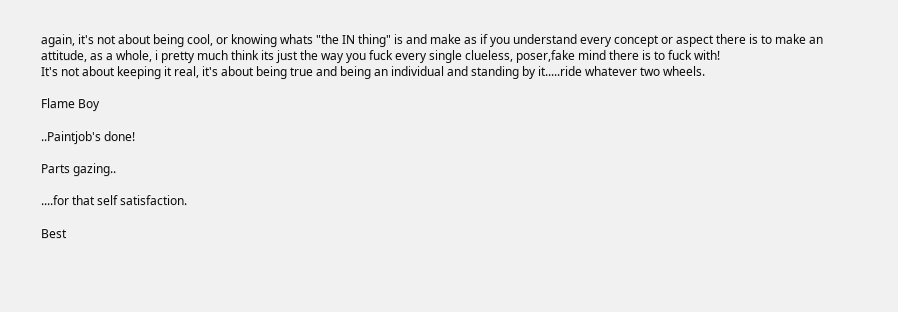again, it's not about being cool, or knowing whats "the IN thing" is and make as if you understand every concept or aspect there is to make an attitude, as a whole, i pretty much think its just the way you fuck every single clueless, poser,fake mind there is to fuck with!
It's not about keeping it real, it's about being true and being an individual and standing by it.....ride whatever two wheels.

Flame Boy

..Paintjob's done!

Parts gazing..

....for that self satisfaction.

Best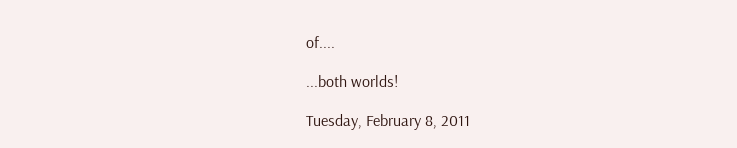of....

...both worlds!

Tuesday, February 8, 2011